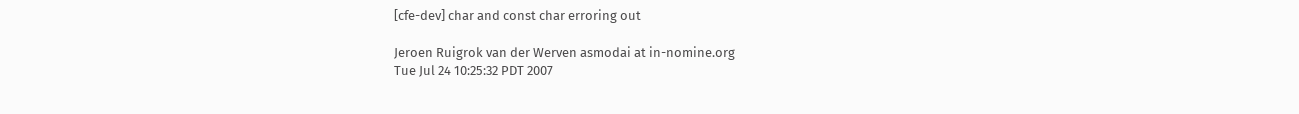[cfe-dev] char and const char erroring out

Jeroen Ruigrok van der Werven asmodai at in-nomine.org
Tue Jul 24 10:25:32 PDT 2007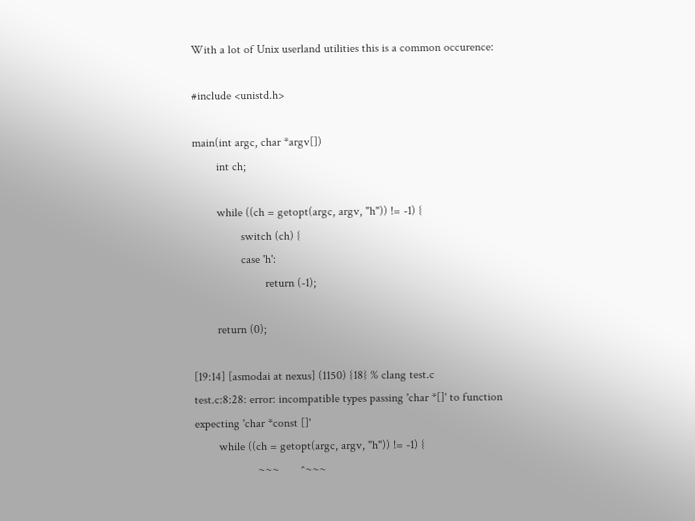With a lot of Unix userland utilities this is a common occurence:

#include <unistd.h>

main(int argc, char *argv[])
        int ch;

        while ((ch = getopt(argc, argv, "h")) != -1) {
                switch (ch) {
                case 'h':
                        return (-1);

        return (0);

[19:14] [asmodai at nexus] (1150) {18} % clang test.c
test.c:8:28: error: incompatible types passing 'char *[]' to function expecting 'char *const []'
        while ((ch = getopt(argc, argv, "h")) != -1) {
                     ~~~       ^~~~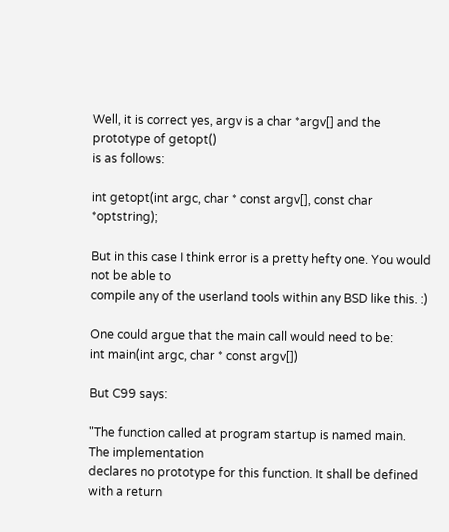Well, it is correct yes, argv is a char *argv[] and the prototype of getopt()
is as follows:

int getopt(int argc, char * const argv[], const char *optstring);

But in this case I think error is a pretty hefty one. You would not be able to
compile any of the userland tools within any BSD like this. :)

One could argue that the main call would need to be:
int main(int argc, char * const argv[])

But C99 says:

"The function called at program startup is named main. The implementation
declares no prototype for this function. It shall be defined with a return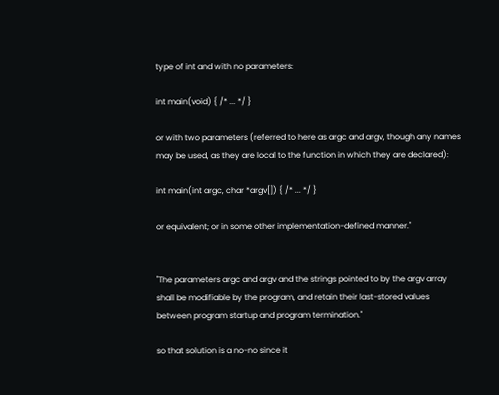type of int and with no parameters:

int main(void) { /* ... */ }

or with two parameters (referred to here as argc and argv, though any names
may be used, as they are local to the function in which they are declared):

int main(int argc, char *argv[]) { /* ... */ }

or equivalent; or in some other implementation-defined manner."


"The parameters argc and argv and the strings pointed to by the argv array
shall be modifiable by the program, and retain their last-stored values
between program startup and program termination."

so that solution is a no-no since it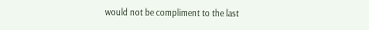would not be compliment to the last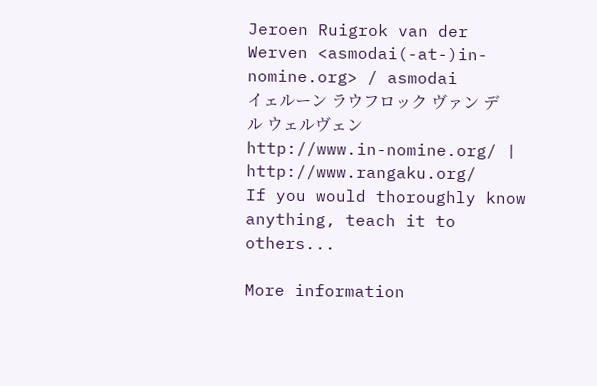Jeroen Ruigrok van der Werven <asmodai(-at-)in-nomine.org> / asmodai
イェルーン ラウフロック ヴァン デル ウェルヴェン
http://www.in-nomine.org/ | http://www.rangaku.org/
If you would thoroughly know anything, teach it to others...

More information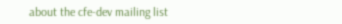about the cfe-dev mailing list